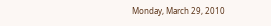Monday, March 29, 2010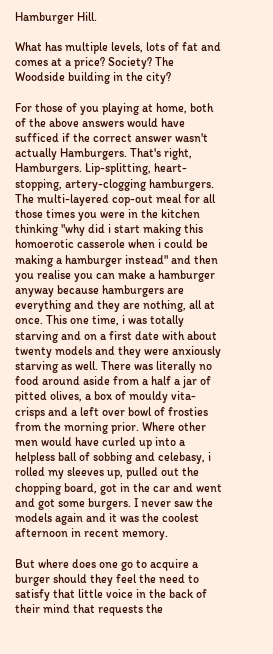Hamburger Hill.

What has multiple levels, lots of fat and comes at a price? Society? The Woodside building in the city?

For those of you playing at home, both of the above answers would have sufficed if the correct answer wasn't actually Hamburgers. That's right, Hamburgers. Lip-splitting, heart-stopping, artery-clogging hamburgers. The multi-layered cop-out meal for all those times you were in the kitchen thinking "why did i start making this homoerotic casserole when i could be making a hamburger instead" and then you realise you can make a hamburger anyway because hamburgers are everything and they are nothing, all at once. This one time, i was totally starving and on a first date with about twenty models and they were anxiously starving as well. There was literally no food around aside from a half a jar of pitted olives, a box of mouldy vita-crisps and a left over bowl of frosties from the morning prior. Where other men would have curled up into a helpless ball of sobbing and celebasy, i rolled my sleeves up, pulled out the chopping board, got in the car and went and got some burgers. I never saw the models again and it was the coolest afternoon in recent memory.

But where does one go to acquire a burger should they feel the need to satisfy that little voice in the back of their mind that requests the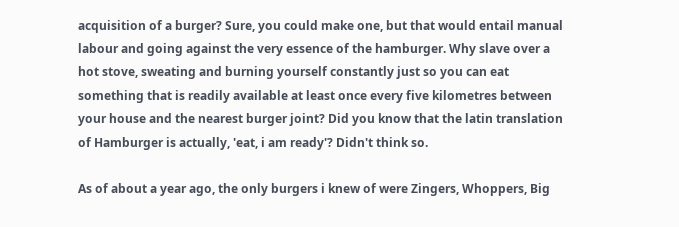acquisition of a burger? Sure, you could make one, but that would entail manual labour and going against the very essence of the hamburger. Why slave over a hot stove, sweating and burning yourself constantly just so you can eat something that is readily available at least once every five kilometres between your house and the nearest burger joint? Did you know that the latin translation of Hamburger is actually, 'eat, i am ready'? Didn't think so.

As of about a year ago, the only burgers i knew of were Zingers, Whoppers, Big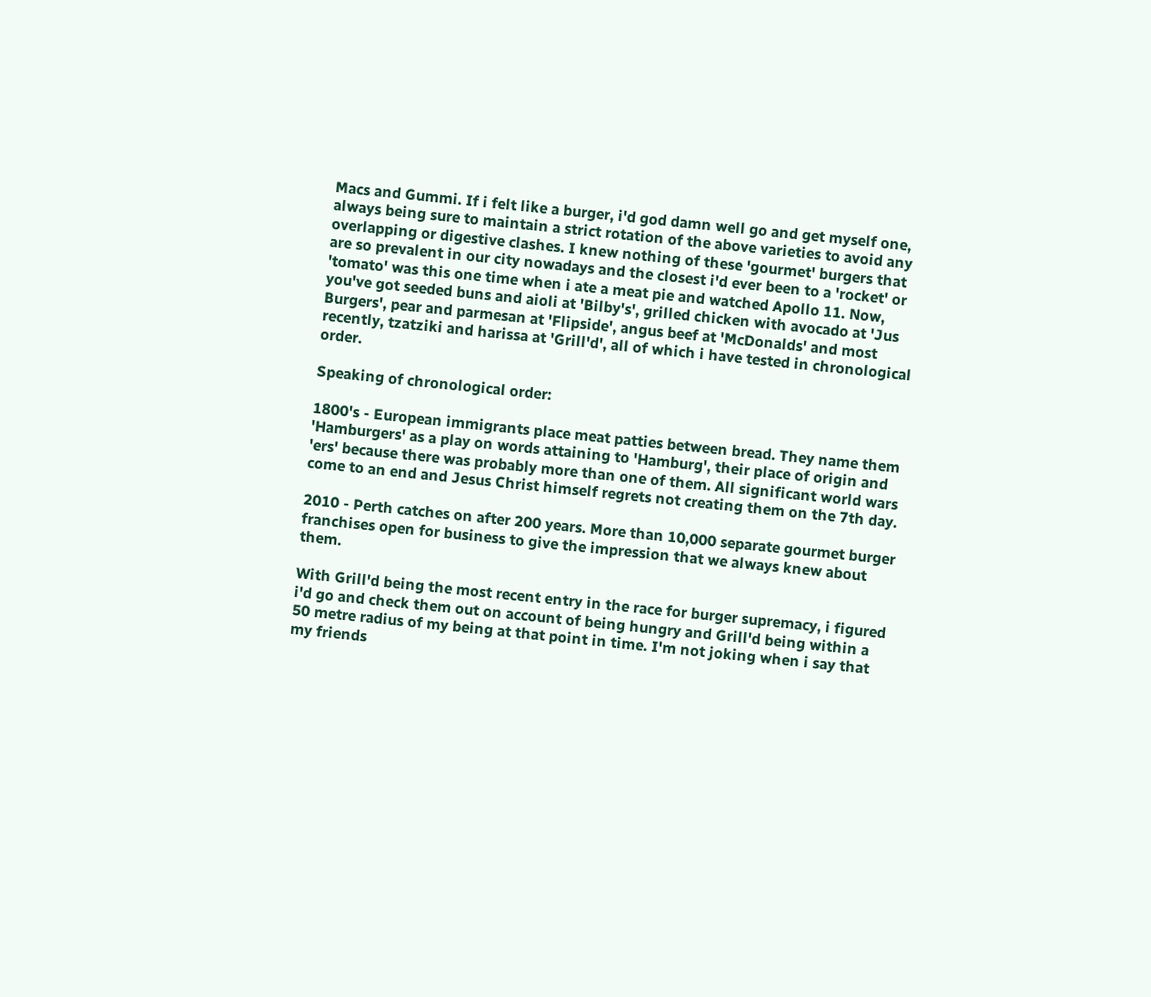Macs and Gummi. If i felt like a burger, i'd god damn well go and get myself one, always being sure to maintain a strict rotation of the above varieties to avoid any overlapping or digestive clashes. I knew nothing of these 'gourmet' burgers that are so prevalent in our city nowadays and the closest i'd ever been to a 'rocket' or 'tomato' was this one time when i ate a meat pie and watched Apollo 11. Now, you've got seeded buns and aioli at 'Bilby's', grilled chicken with avocado at 'Jus Burgers', pear and parmesan at 'Flipside', angus beef at 'McDonalds' and most recently, tzatziki and harissa at 'Grill'd', all of which i have tested in chronological order.

Speaking of chronological order:

1800's - European immigrants place meat patties between bread. They name them 'Hamburgers' as a play on words attaining to 'Hamburg', their place of origin and 'ers' because there was probably more than one of them. All significant world wars come to an end and Jesus Christ himself regrets not creating them on the 7th day.

2010 - Perth catches on after 200 years. More than 10,000 separate gourmet burger franchises open for business to give the impression that we always knew about them.

With Grill'd being the most recent entry in the race for burger supremacy, i figured i'd go and check them out on account of being hungry and Grill'd being within a 50 metre radius of my being at that point in time. I'm not joking when i say that my friends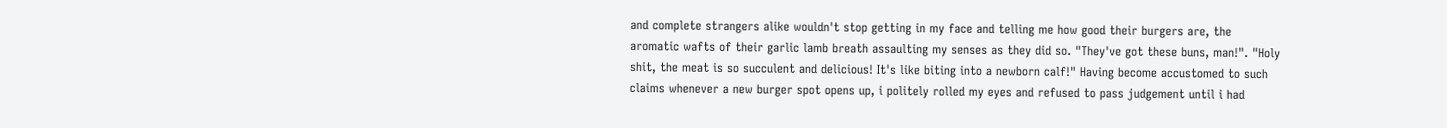and complete strangers alike wouldn't stop getting in my face and telling me how good their burgers are, the aromatic wafts of their garlic lamb breath assaulting my senses as they did so. "They've got these buns, man!". "Holy shit, the meat is so succulent and delicious! It's like biting into a newborn calf!" Having become accustomed to such claims whenever a new burger spot opens up, i politely rolled my eyes and refused to pass judgement until i had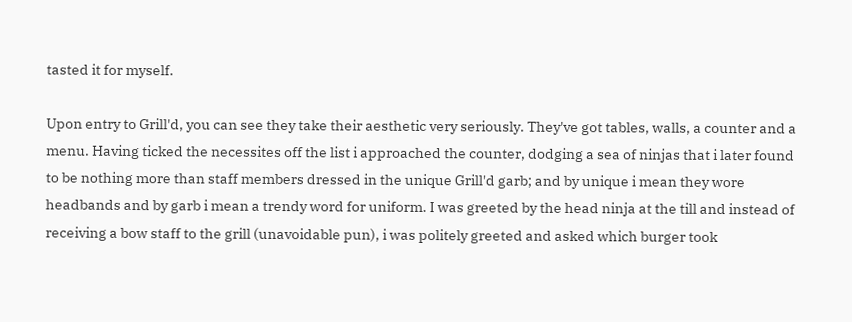tasted it for myself.

Upon entry to Grill'd, you can see they take their aesthetic very seriously. They've got tables, walls, a counter and a menu. Having ticked the necessites off the list i approached the counter, dodging a sea of ninjas that i later found to be nothing more than staff members dressed in the unique Grill'd garb; and by unique i mean they wore headbands and by garb i mean a trendy word for uniform. I was greeted by the head ninja at the till and instead of receiving a bow staff to the grill (unavoidable pun), i was politely greeted and asked which burger took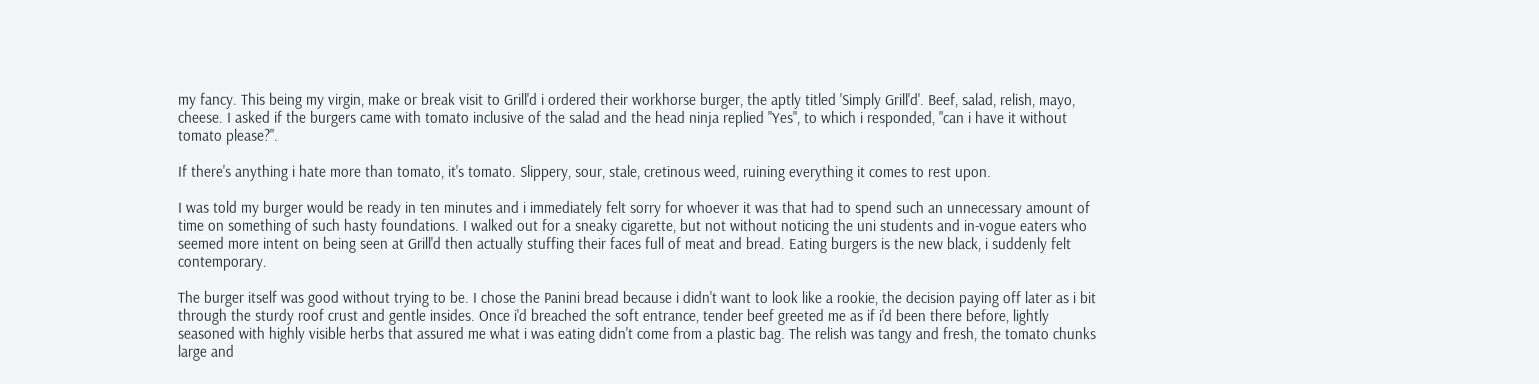my fancy. This being my virgin, make or break visit to Grill'd i ordered their workhorse burger, the aptly titled 'Simply Grill'd'. Beef, salad, relish, mayo, cheese. I asked if the burgers came with tomato inclusive of the salad and the head ninja replied "Yes", to which i responded, "can i have it without tomato please?".

If there's anything i hate more than tomato, it's tomato. Slippery, sour, stale, cretinous weed, ruining everything it comes to rest upon.

I was told my burger would be ready in ten minutes and i immediately felt sorry for whoever it was that had to spend such an unnecessary amount of time on something of such hasty foundations. I walked out for a sneaky cigarette, but not without noticing the uni students and in-vogue eaters who seemed more intent on being seen at Grill'd then actually stuffing their faces full of meat and bread. Eating burgers is the new black, i suddenly felt contemporary.

The burger itself was good without trying to be. I chose the Panini bread because i didn't want to look like a rookie, the decision paying off later as i bit through the sturdy roof crust and gentle insides. Once i'd breached the soft entrance, tender beef greeted me as if i'd been there before, lightly seasoned with highly visible herbs that assured me what i was eating didn't come from a plastic bag. The relish was tangy and fresh, the tomato chunks large and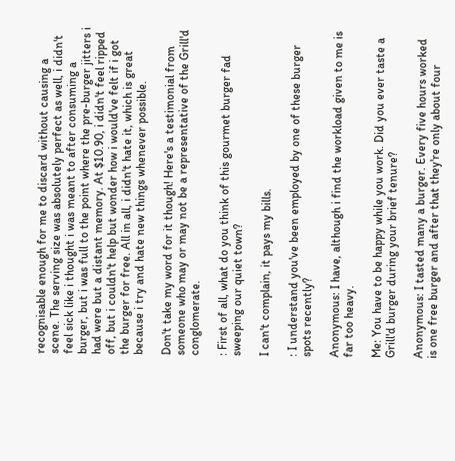recognisable enough for me to discard without causing a scene. The serving size was absolutely perfect as well, i didn't feel sick like i thought i was meant to after consuming a burger, but i was full to the point where the pre-burger jitters i had were but a distant memory. At $10.90, i didn't feel ripped off, but i couldn't help but wonder how i would've felt if i got the burger for free. All in all, i didn't hate it, which is great because i try and hate new things whenever possible.

Don't take my word for it though! Here's a testimonial from someone who may or may not be a representative of the Grill'd conglomerate.

: First of all, what do you think of this gourmet burger fad sweeping our quiet town?

I can't complain, it pays my bills.

: I understand you've been employed by one of these burger spots recently?

Anonymous: I have, although i find the workload given to me is far too heavy.

Me: You have to be happy while you work. Did you ever taste a Grill'd burger during your brief tenure?

Anonymous: I tasted many a burger. Every five hours worked is one free burger and after that they're only about four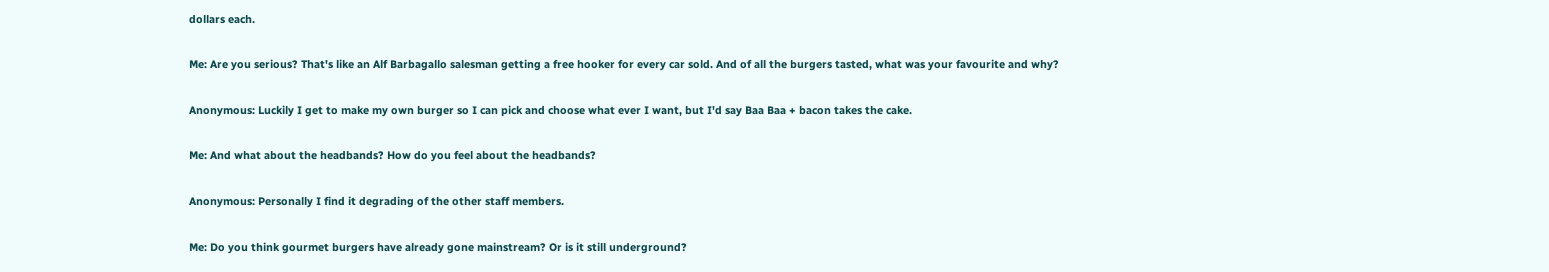dollars each.

Me: Are you serious? That's like an Alf Barbagallo salesman getting a free hooker for every car sold. And of all the burgers tasted, what was your favourite and why?

Anonymous: Luckily I get to make my own burger so I can pick and choose what ever I want, but I'd say Baa Baa + bacon takes the cake.

Me: And what about the headbands? How do you feel about the headbands?

Anonymous: Personally I find it degrading of the other staff members.

Me: Do you think gourmet burgers have already gone mainstream? Or is it still underground?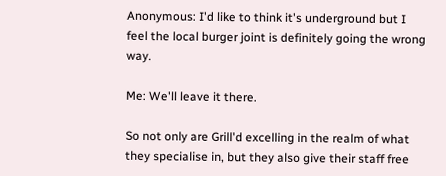Anonymous: I'd like to think it's underground but I feel the local burger joint is definitely going the wrong way.

Me: We'll leave it there.

So not only are Grill'd excelling in the realm of what they specialise in, but they also give their staff free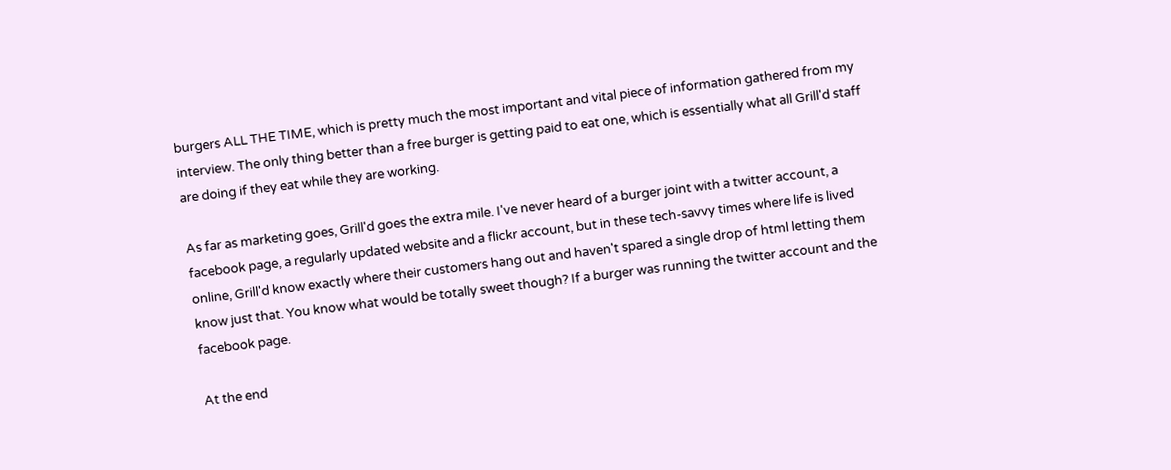burgers ALL THE TIME, which is pretty much the most important and vital piece of information gathered from my interview. The only thing better than a free burger is getting paid to eat one, which is essentially what all Grill'd staff are doing if they eat while they are working.

As far as marketing goes, Grill'd goes the extra mile. I've never heard of a burger joint with a twitter account, a facebook page, a regularly updated website and a flickr account, but in these tech-savvy times where life is lived online, Grill'd know exactly where their customers hang out and haven't spared a single drop of html letting them know just that. You know what would be totally sweet though? If a burger was running the twitter account and the facebook page.

At the end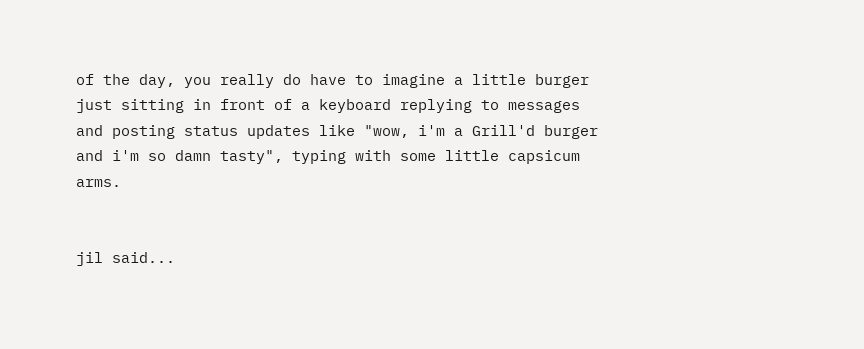of the day, you really do have to imagine a little burger just sitting in front of a keyboard replying to messages and posting status updates like "wow, i'm a Grill'd burger and i'm so damn tasty", typing with some little capsicum arms.


jil said...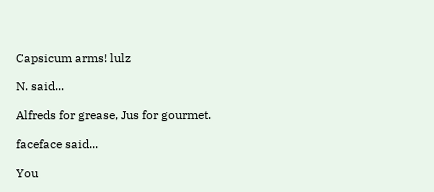Capsicum arms! lulz

N. said...

Alfreds for grease, Jus for gourmet.

faceface said...

You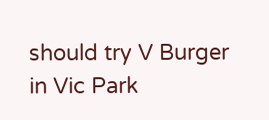should try V Burger in Vic Park